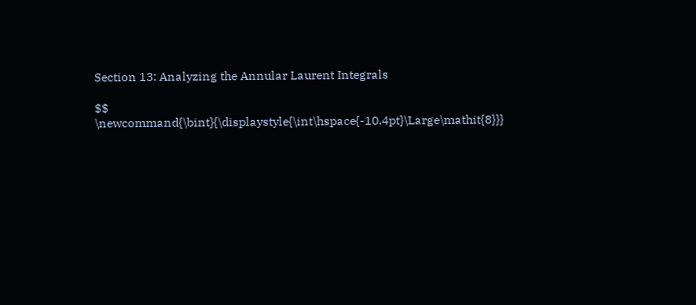Section 13: Analyzing the Annular Laurent Integrals

$$ \newcommand{\bint}{\displaystyle{\int\hspace{-10.4pt}\Large\mathit{8}}}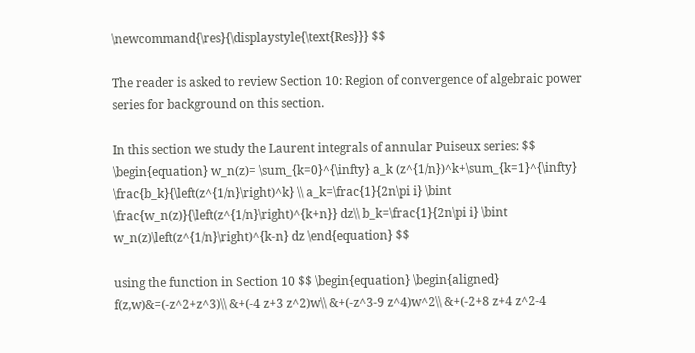\newcommand{\res}{\displaystyle{\text{Res}}} $$

The reader is asked to review Section 10: Region of convergence of algebraic power series for background on this section.

In this section we study the Laurent integrals of annular Puiseux series: $$ \begin{equation} w_n(z)= \sum_{k=0}^{\infty} a_k (z^{1/n})^k+\sum_{k=1}^{\infty} \frac{b_k}{\left(z^{1/n}\right)^k} \\ a_k=\frac{1}{2n\pi i} \bint \frac{w_n(z)}{\left(z^{1/n}\right)^{k+n}} dz\\ b_k=\frac{1}{2n\pi i} \bint w_n(z)\left(z^{1/n}\right)^{k-n} dz \end{equation} $$

using the function in Section 10 $$ \begin{equation} \begin{aligned} f(z,w)&=(-z^2+z^3)\\ &+(-4 z+3 z^2)w\\ &+(-z^3-9 z^4)w^2\\ &+(-2+8 z+4 z^2-4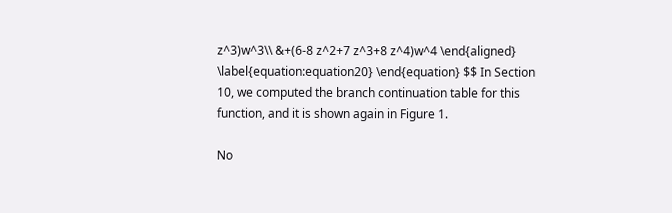z^3)w^3\\ &+(6-8 z^2+7 z^3+8 z^4)w^4 \end{aligned} \label{equation:equation20} \end{equation} $$ In Section 10, we computed the branch continuation table for this function, and it is shown again in Figure 1.

No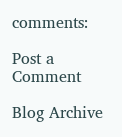comments:

Post a Comment

Blog Archive